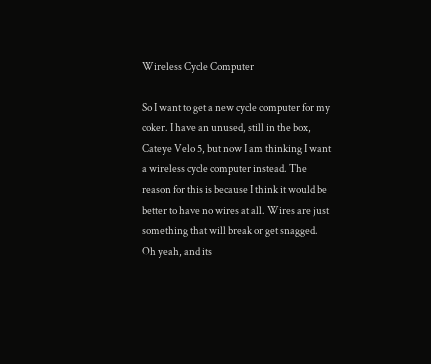Wireless Cycle Computer

So I want to get a new cycle computer for my coker. I have an unused, still in the box, Cateye Velo 5, but now I am thinking I want a wireless cycle computer instead. The reason for this is because I think it would be better to have no wires at all. Wires are just something that will break or get snagged. Oh yeah, and its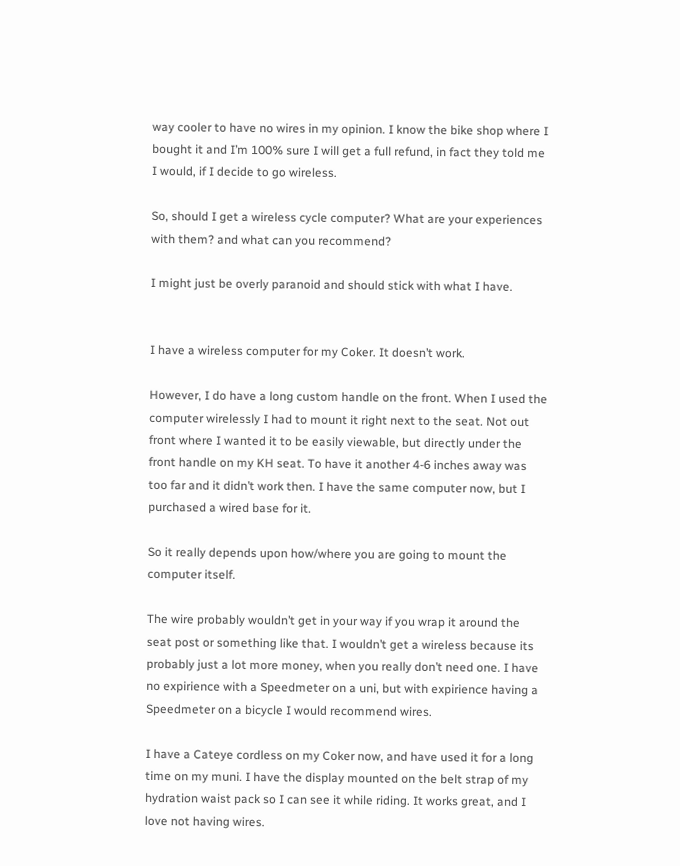way cooler to have no wires in my opinion. I know the bike shop where I bought it and I’m 100% sure I will get a full refund, in fact they told me I would, if I decide to go wireless.

So, should I get a wireless cycle computer? What are your experiences with them? and what can you recommend?

I might just be overly paranoid and should stick with what I have.


I have a wireless computer for my Coker. It doesn’t work.

However, I do have a long custom handle on the front. When I used the computer wirelessly I had to mount it right next to the seat. Not out front where I wanted it to be easily viewable, but directly under the front handle on my KH seat. To have it another 4-6 inches away was too far and it didn’t work then. I have the same computer now, but I purchased a wired base for it.

So it really depends upon how/where you are going to mount the computer itself.

The wire probably wouldn’t get in your way if you wrap it around the seat post or something like that. I wouldn’t get a wireless because its probably just a lot more money, when you really don’t need one. I have no expirience with a Speedmeter on a uni, but with expirience having a Speedmeter on a bicycle I would recommend wires.

I have a Cateye cordless on my Coker now, and have used it for a long time on my muni. I have the display mounted on the belt strap of my hydration waist pack so I can see it while riding. It works great, and I love not having wires.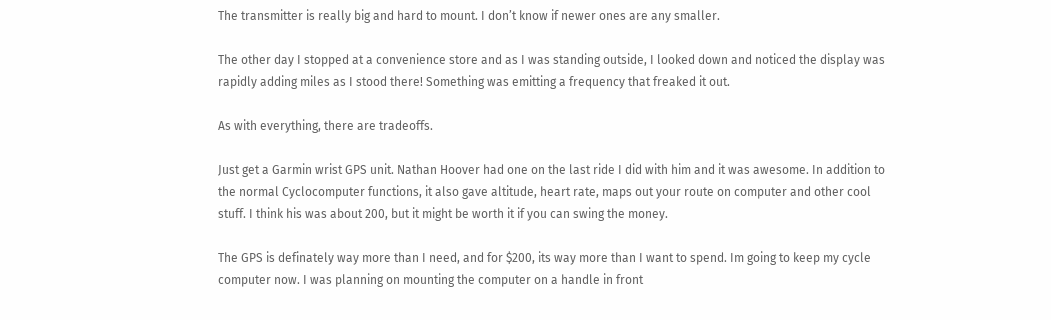The transmitter is really big and hard to mount. I don’t know if newer ones are any smaller.

The other day I stopped at a convenience store and as I was standing outside, I looked down and noticed the display was rapidly adding miles as I stood there! Something was emitting a frequency that freaked it out.

As with everything, there are tradeoffs.

Just get a Garmin wrist GPS unit. Nathan Hoover had one on the last ride I did with him and it was awesome. In addition to the normal Cyclocomputer functions, it also gave altitude, heart rate, maps out your route on computer and other cool stuff. I think his was about 200, but it might be worth it if you can swing the money.

The GPS is definately way more than I need, and for $200, its way more than I want to spend. Im going to keep my cycle computer now. I was planning on mounting the computer on a handle in front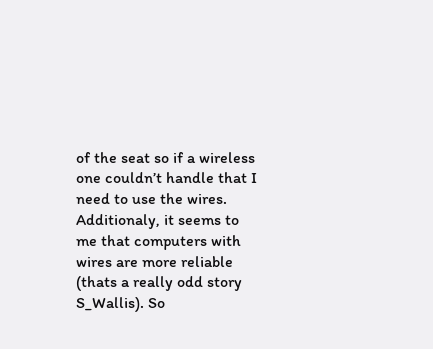of the seat so if a wireless one couldn’t handle that I need to use the wires. Additionaly, it seems to me that computers with wires are more reliable (thats a really odd story S_Wallis). So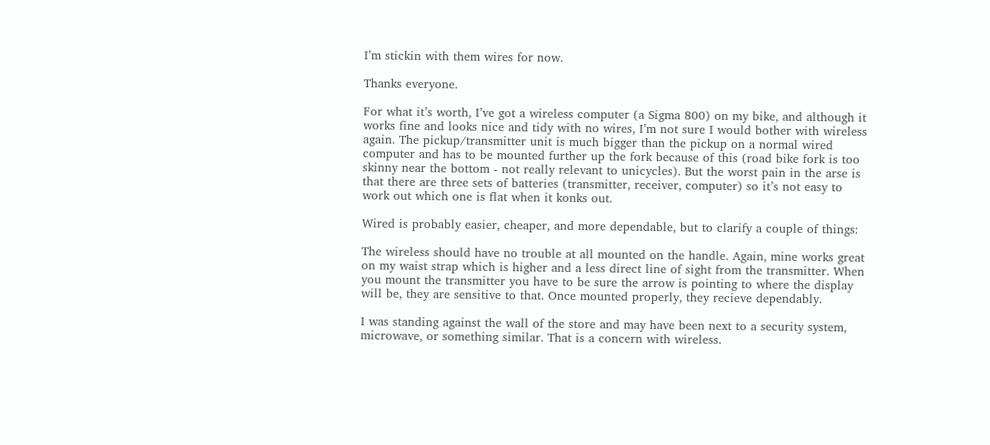I’m stickin with them wires for now.

Thanks everyone.

For what it’s worth, I’ve got a wireless computer (a Sigma 800) on my bike, and although it works fine and looks nice and tidy with no wires, I’m not sure I would bother with wireless again. The pickup/transmitter unit is much bigger than the pickup on a normal wired computer and has to be mounted further up the fork because of this (road bike fork is too skinny near the bottom - not really relevant to unicycles). But the worst pain in the arse is that there are three sets of batteries (transmitter, receiver, computer) so it’s not easy to work out which one is flat when it konks out.

Wired is probably easier, cheaper, and more dependable, but to clarify a couple of things:

The wireless should have no trouble at all mounted on the handle. Again, mine works great on my waist strap which is higher and a less direct line of sight from the transmitter. When you mount the transmitter you have to be sure the arrow is pointing to where the display will be, they are sensitive to that. Once mounted properly, they recieve dependably.

I was standing against the wall of the store and may have been next to a security system, microwave, or something similar. That is a concern with wireless.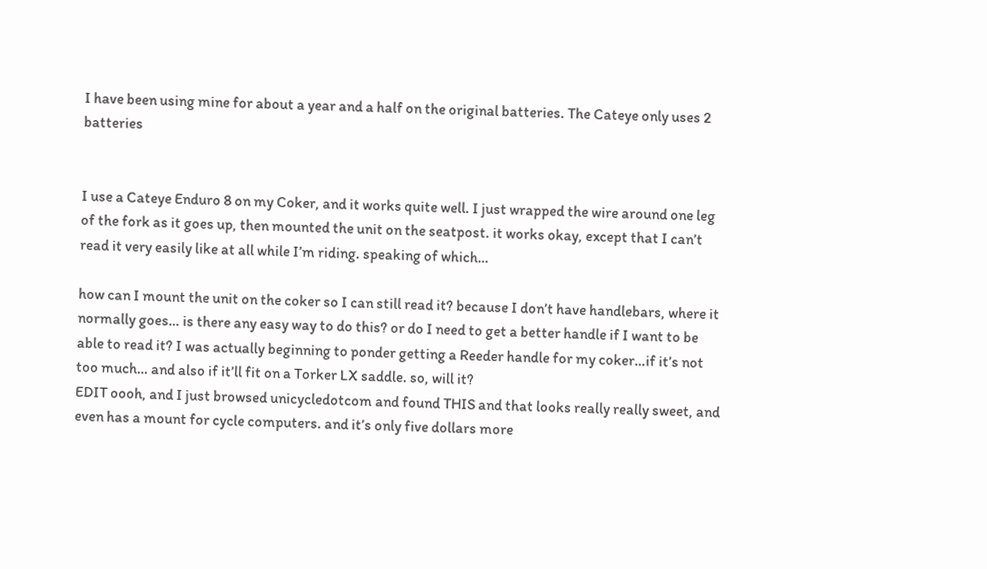I have been using mine for about a year and a half on the original batteries. The Cateye only uses 2 batteries


I use a Cateye Enduro 8 on my Coker, and it works quite well. I just wrapped the wire around one leg of the fork as it goes up, then mounted the unit on the seatpost. it works okay, except that I can’t read it very easily like at all while I’m riding. speaking of which…

how can I mount the unit on the coker so I can still read it? because I don’t have handlebars, where it normally goes… is there any easy way to do this? or do I need to get a better handle if I want to be able to read it? I was actually beginning to ponder getting a Reeder handle for my coker…if it’s not too much… and also if it’ll fit on a Torker LX saddle. so, will it?
EDIT oooh, and I just browsed unicycledotcom and found THIS and that looks really really sweet, and even has a mount for cycle computers. and it’s only five dollars more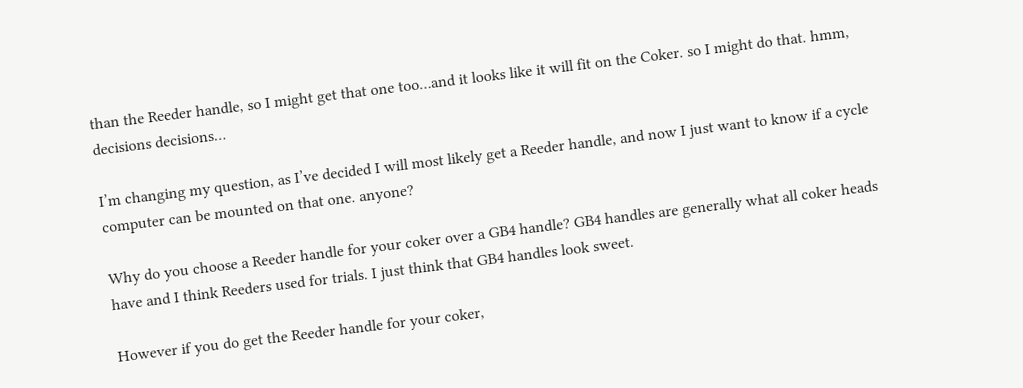than the Reeder handle, so I might get that one too…and it looks like it will fit on the Coker. so I might do that. hmm, decisions decisions…

I’m changing my question, as I’ve decided I will most likely get a Reeder handle, and now I just want to know if a cycle computer can be mounted on that one. anyone?

Why do you choose a Reeder handle for your coker over a GB4 handle? GB4 handles are generally what all coker heads have and I think Reeders used for trials. I just think that GB4 handles look sweet.

However if you do get the Reeder handle for your coker,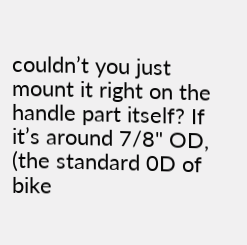couldn’t you just mount it right on the handle part itself? If it’s around 7/8" OD, (the standard 0D of bike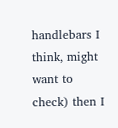handlebars I think, might want to check) then I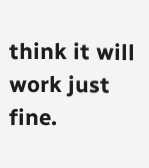think it will work just fine.